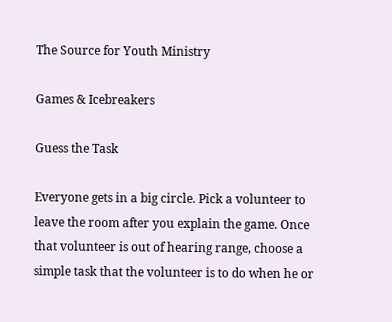The Source for Youth Ministry

Games & Icebreakers

Guess the Task

Everyone gets in a big circle. Pick a volunteer to leave the room after you explain the game. Once that volunteer is out of hearing range, choose a simple task that the volunteer is to do when he or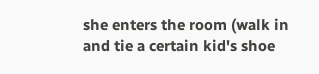she enters the room (walk in and tie a certain kid's shoe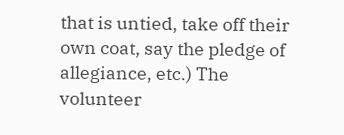that is untied, take off their own coat, say the pledge of allegiance, etc.) The volunteer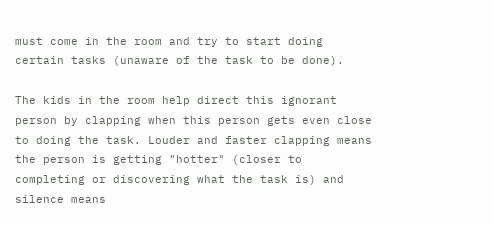must come in the room and try to start doing certain tasks (unaware of the task to be done).

The kids in the room help direct this ignorant person by clapping when this person gets even close to doing the task. Louder and faster clapping means the person is getting "hotter" (closer to completing or discovering what the task is) and silence means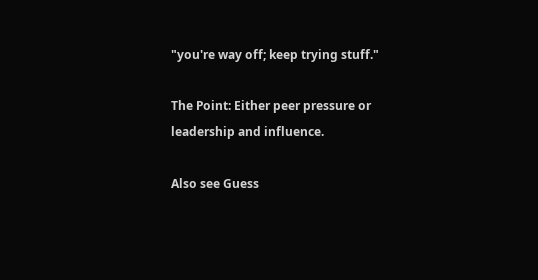"you're way off; keep trying stuff."

The Point: Either peer pressure or leadership and influence.

Also see Guess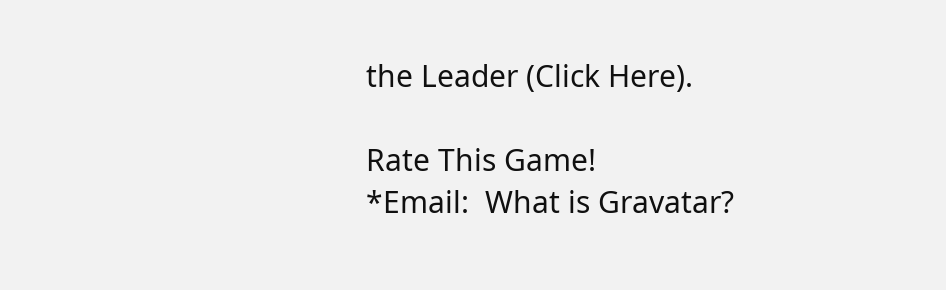the Leader (Click Here).

Rate This Game!
*Email:  What is Gravatar?